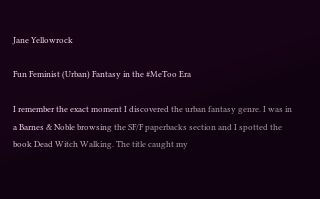Jane Yellowrock

Fun Feminist (Urban) Fantasy in the #MeToo Era

I remember the exact moment I discovered the urban fantasy genre. I was in a Barnes & Noble browsing the SF/F paperbacks section and I spotted the book Dead Witch Walking. The title caught my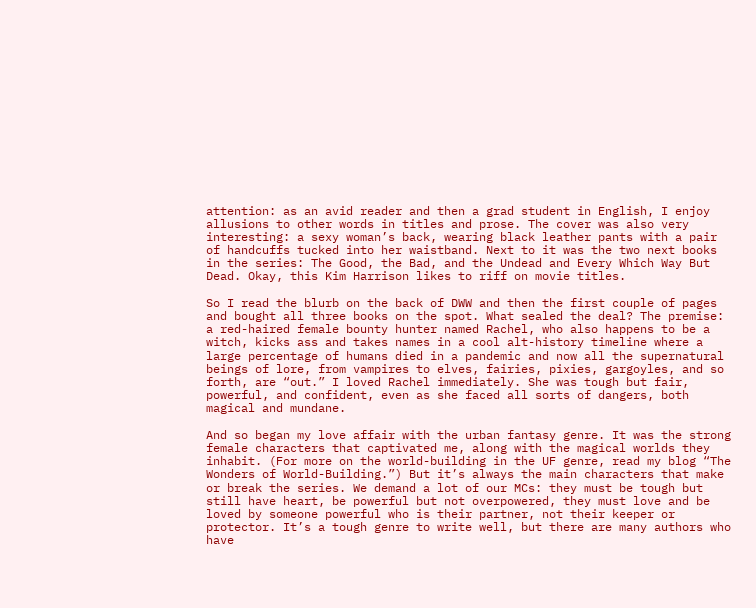attention: as an avid reader and then a grad student in English, I enjoy allusions to other words in titles and prose. The cover was also very interesting: a sexy woman’s back, wearing black leather pants with a pair of handcuffs tucked into her waistband. Next to it was the two next books in the series: The Good, the Bad, and the Undead and Every Which Way But Dead. Okay, this Kim Harrison likes to riff on movie titles.

So I read the blurb on the back of DWW and then the first couple of pages and bought all three books on the spot. What sealed the deal? The premise: a red-haired female bounty hunter named Rachel, who also happens to be a witch, kicks ass and takes names in a cool alt-history timeline where a large percentage of humans died in a pandemic and now all the supernatural beings of lore, from vampires to elves, fairies, pixies, gargoyles, and so forth, are “out.” I loved Rachel immediately. She was tough but fair, powerful, and confident, even as she faced all sorts of dangers, both magical and mundane.

And so began my love affair with the urban fantasy genre. It was the strong female characters that captivated me, along with the magical worlds they inhabit. (For more on the world-building in the UF genre, read my blog “The Wonders of World-Building.”) But it’s always the main characters that make or break the series. We demand a lot of our MCs: they must be tough but still have heart, be powerful but not overpowered, they must love and be loved by someone powerful who is their partner, not their keeper or protector. It’s a tough genre to write well, but there are many authors who have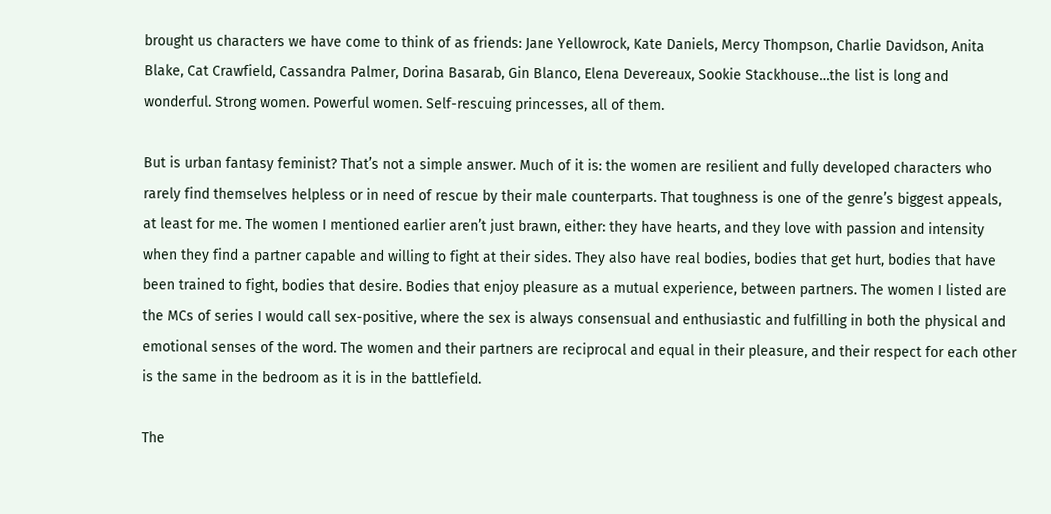brought us characters we have come to think of as friends: Jane Yellowrock, Kate Daniels, Mercy Thompson, Charlie Davidson, Anita Blake, Cat Crawfield, Cassandra Palmer, Dorina Basarab, Gin Blanco, Elena Devereaux, Sookie Stackhouse…the list is long and wonderful. Strong women. Powerful women. Self-rescuing princesses, all of them.

But is urban fantasy feminist? That’s not a simple answer. Much of it is: the women are resilient and fully developed characters who rarely find themselves helpless or in need of rescue by their male counterparts. That toughness is one of the genre’s biggest appeals, at least for me. The women I mentioned earlier aren’t just brawn, either: they have hearts, and they love with passion and intensity when they find a partner capable and willing to fight at their sides. They also have real bodies, bodies that get hurt, bodies that have been trained to fight, bodies that desire. Bodies that enjoy pleasure as a mutual experience, between partners. The women I listed are the MCs of series I would call sex-positive, where the sex is always consensual and enthusiastic and fulfilling in both the physical and emotional senses of the word. The women and their partners are reciprocal and equal in their pleasure, and their respect for each other is the same in the bedroom as it is in the battlefield.

The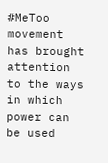#MeToo movement has brought attention to the ways in which power can be used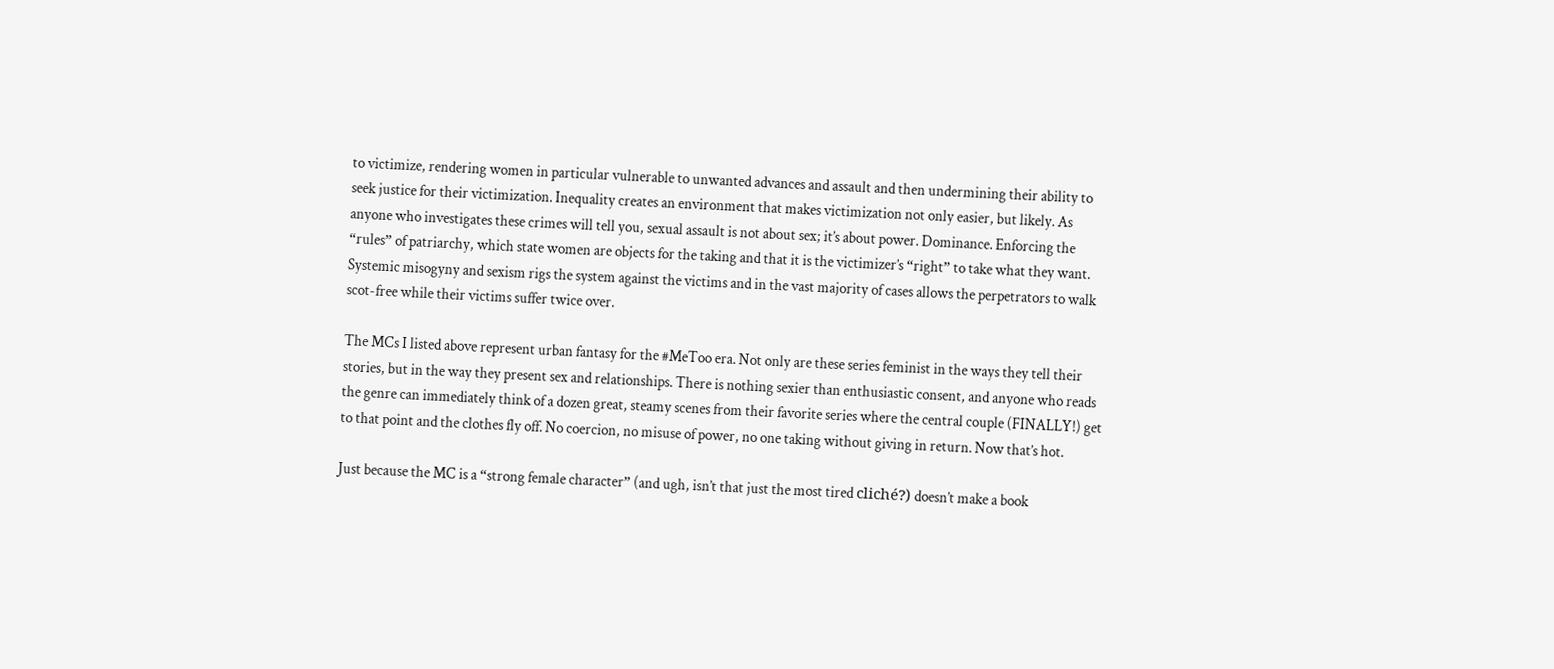to victimize, rendering women in particular vulnerable to unwanted advances and assault and then undermining their ability to seek justice for their victimization. Inequality creates an environment that makes victimization not only easier, but likely. As anyone who investigates these crimes will tell you, sexual assault is not about sex; it’s about power. Dominance. Enforcing the “rules” of patriarchy, which state women are objects for the taking and that it is the victimizer’s “right” to take what they want. Systemic misogyny and sexism rigs the system against the victims and in the vast majority of cases allows the perpetrators to walk scot-free while their victims suffer twice over.

The MCs I listed above represent urban fantasy for the #MeToo era. Not only are these series feminist in the ways they tell their stories, but in the way they present sex and relationships. There is nothing sexier than enthusiastic consent, and anyone who reads the genre can immediately think of a dozen great, steamy scenes from their favorite series where the central couple (FINALLY!) get to that point and the clothes fly off. No coercion, no misuse of power, no one taking without giving in return. Now that’s hot.

Just because the MC is a “strong female character” (and ugh, isn’t that just the most tired cliché?) doesn’t make a book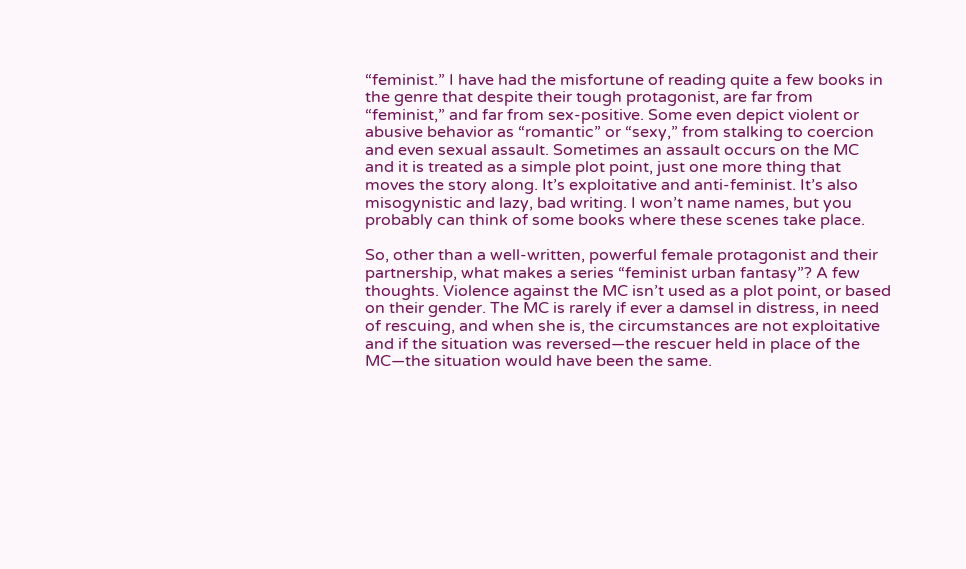“feminist.” I have had the misfortune of reading quite a few books in the genre that despite their tough protagonist, are far from “feminist,” and far from sex-positive. Some even depict violent or abusive behavior as “romantic” or “sexy,” from stalking to coercion and even sexual assault. Sometimes an assault occurs on the MC and it is treated as a simple plot point, just one more thing that moves the story along. It’s exploitative and anti-feminist. It’s also misogynistic and lazy, bad writing. I won’t name names, but you probably can think of some books where these scenes take place.

So, other than a well-written, powerful female protagonist and their partnership, what makes a series “feminist urban fantasy”? A few thoughts. Violence against the MC isn’t used as a plot point, or based on their gender. The MC is rarely if ever a damsel in distress, in need of rescuing, and when she is, the circumstances are not exploitative and if the situation was reversed—the rescuer held in place of the MC—the situation would have been the same.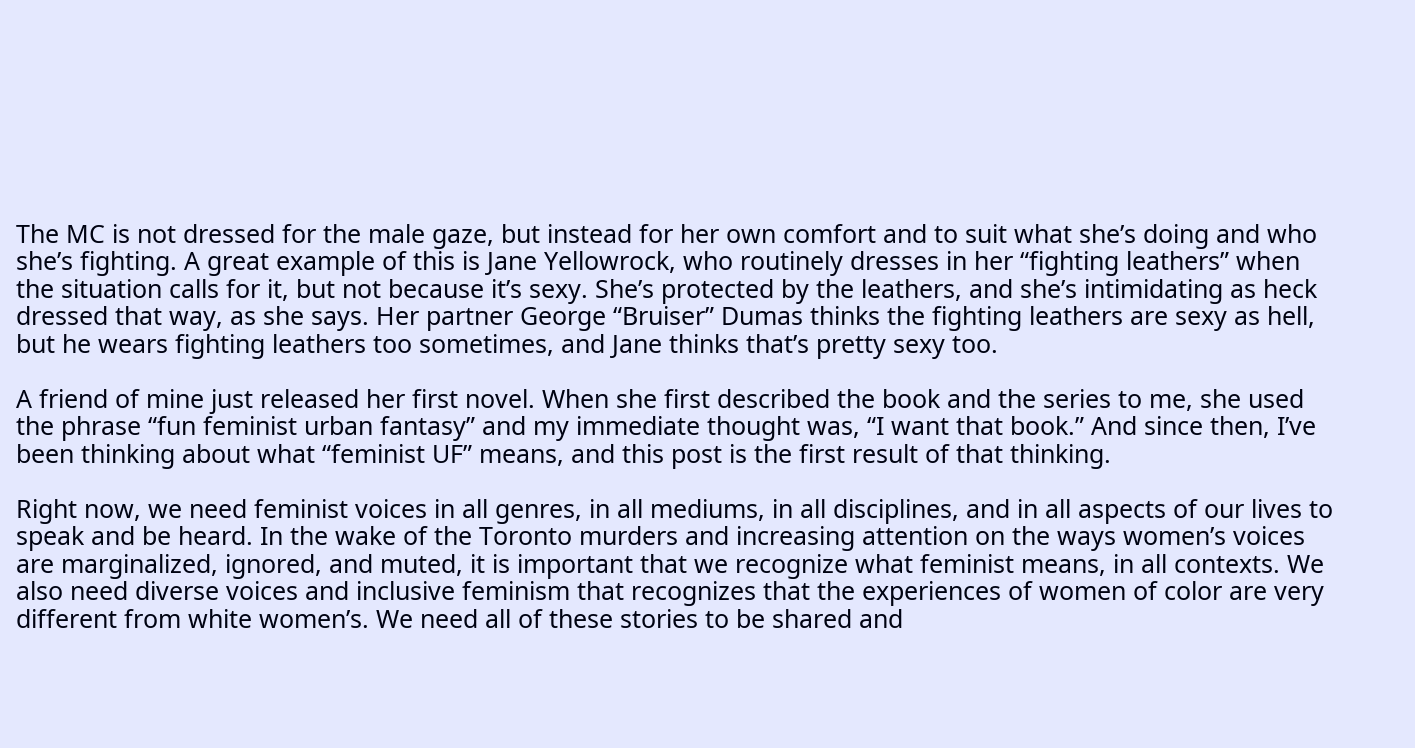The MC is not dressed for the male gaze, but instead for her own comfort and to suit what she’s doing and who she’s fighting. A great example of this is Jane Yellowrock, who routinely dresses in her “fighting leathers” when the situation calls for it, but not because it’s sexy. She’s protected by the leathers, and she’s intimidating as heck dressed that way, as she says. Her partner George “Bruiser” Dumas thinks the fighting leathers are sexy as hell, but he wears fighting leathers too sometimes, and Jane thinks that’s pretty sexy too.

A friend of mine just released her first novel. When she first described the book and the series to me, she used the phrase “fun feminist urban fantasy” and my immediate thought was, “I want that book.” And since then, I’ve been thinking about what “feminist UF” means, and this post is the first result of that thinking.

Right now, we need feminist voices in all genres, in all mediums, in all disciplines, and in all aspects of our lives to speak and be heard. In the wake of the Toronto murders and increasing attention on the ways women’s voices are marginalized, ignored, and muted, it is important that we recognize what feminist means, in all contexts. We also need diverse voices and inclusive feminism that recognizes that the experiences of women of color are very different from white women’s. We need all of these stories to be shared and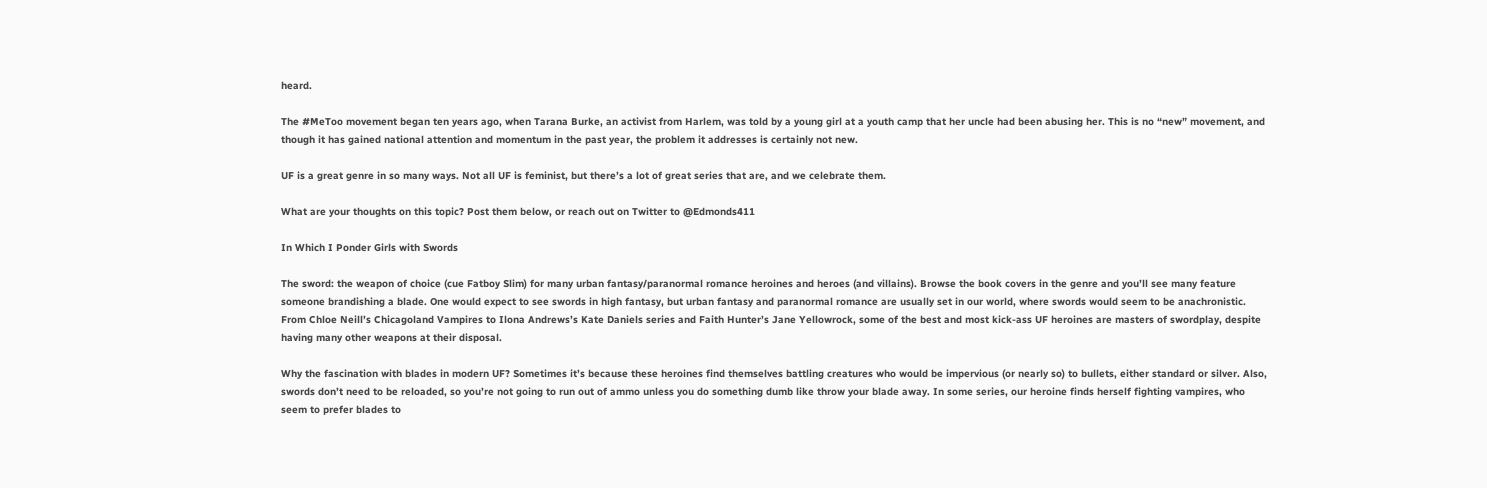heard.

The #MeToo movement began ten years ago, when Tarana Burke, an activist from Harlem, was told by a young girl at a youth camp that her uncle had been abusing her. This is no “new” movement, and though it has gained national attention and momentum in the past year, the problem it addresses is certainly not new.

UF is a great genre in so many ways. Not all UF is feminist, but there’s a lot of great series that are, and we celebrate them.

What are your thoughts on this topic? Post them below, or reach out on Twitter to @Edmonds411

In Which I Ponder Girls with Swords

The sword: the weapon of choice (cue Fatboy Slim) for many urban fantasy/paranormal romance heroines and heroes (and villains). Browse the book covers in the genre and you’ll see many feature someone brandishing a blade. One would expect to see swords in high fantasy, but urban fantasy and paranormal romance are usually set in our world, where swords would seem to be anachronistic. From Chloe Neill’s Chicagoland Vampires to Ilona Andrews’s Kate Daniels series and Faith Hunter’s Jane Yellowrock, some of the best and most kick-ass UF heroines are masters of swordplay, despite having many other weapons at their disposal.

Why the fascination with blades in modern UF? Sometimes it’s because these heroines find themselves battling creatures who would be impervious (or nearly so) to bullets, either standard or silver. Also, swords don’t need to be reloaded, so you’re not going to run out of ammo unless you do something dumb like throw your blade away. In some series, our heroine finds herself fighting vampires, who seem to prefer blades to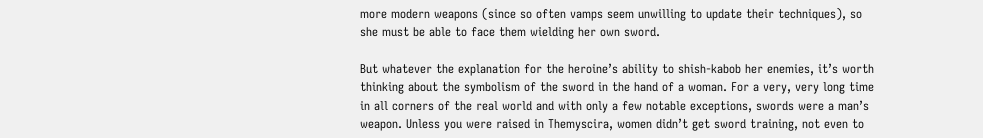more modern weapons (since so often vamps seem unwilling to update their techniques), so she must be able to face them wielding her own sword.

But whatever the explanation for the heroine’s ability to shish-kabob her enemies, it’s worth thinking about the symbolism of the sword in the hand of a woman. For a very, very long time in all corners of the real world and with only a few notable exceptions, swords were a man’s weapon. Unless you were raised in Themyscira, women didn’t get sword training, not even to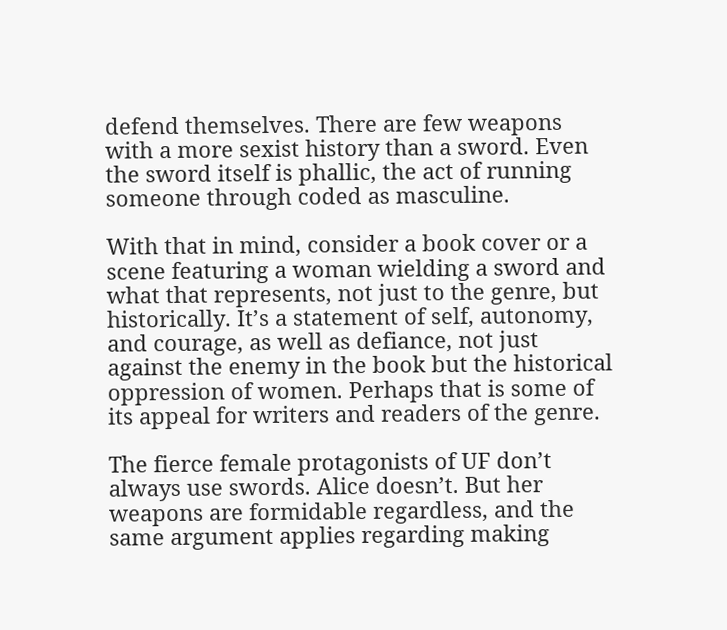defend themselves. There are few weapons with a more sexist history than a sword. Even the sword itself is phallic, the act of running someone through coded as masculine.

With that in mind, consider a book cover or a scene featuring a woman wielding a sword and what that represents, not just to the genre, but historically. It’s a statement of self, autonomy, and courage, as well as defiance, not just against the enemy in the book but the historical oppression of women. Perhaps that is some of its appeal for writers and readers of the genre.

The fierce female protagonists of UF don’t always use swords. Alice doesn’t. But her weapons are formidable regardless, and the same argument applies regarding making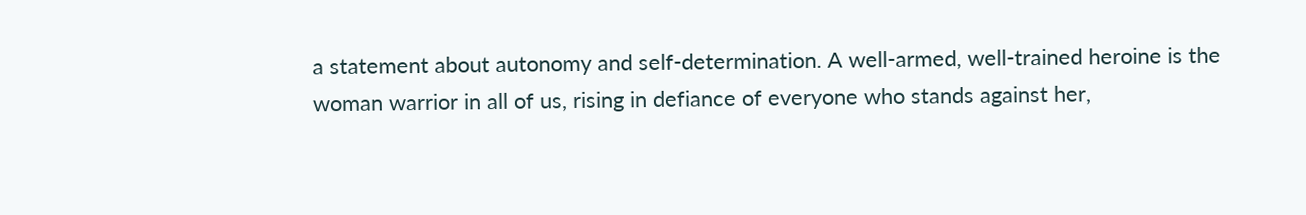a statement about autonomy and self-determination. A well-armed, well-trained heroine is the woman warrior in all of us, rising in defiance of everyone who stands against her,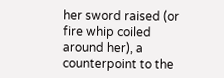her sword raised (or fire whip coiled around her), a counterpoint to the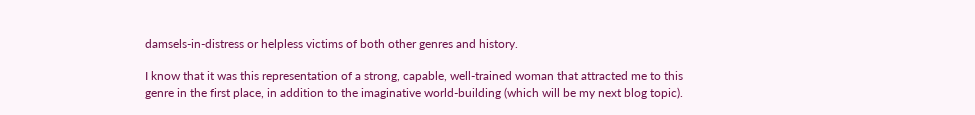damsels-in-distress or helpless victims of both other genres and history.

I know that it was this representation of a strong, capable, well-trained woman that attracted me to this genre in the first place, in addition to the imaginative world-building (which will be my next blog topic).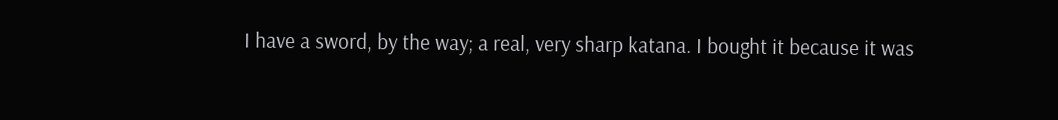I have a sword, by the way; a real, very sharp katana. I bought it because it was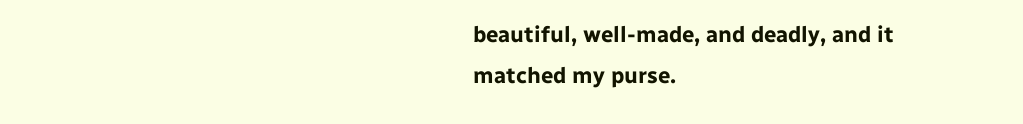beautiful, well-made, and deadly, and it matched my purse.